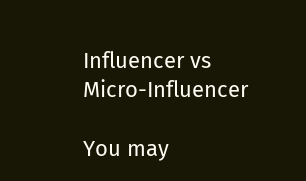Influencer vs Micro-Influencer

You may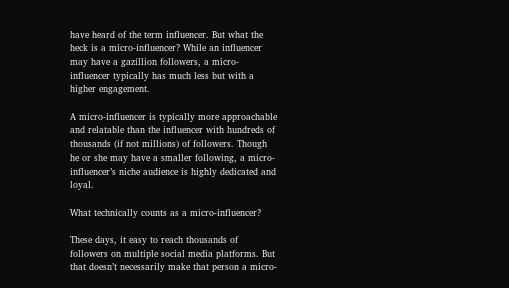have heard of the term influencer. But what the heck is a micro-influencer? While an influencer may have a gazillion followers, a micro-influencer typically has much less but with a higher engagement.

A micro-influencer is typically more approachable and relatable than the influencer with hundreds of thousands (if not millions) of followers. Though he or she may have a smaller following, a micro-influencer’s niche audience is highly dedicated and loyal.

What technically counts as a micro-influencer?

These days, it easy to reach thousands of followers on multiple social media platforms. But that doesn’t necessarily make that person a micro-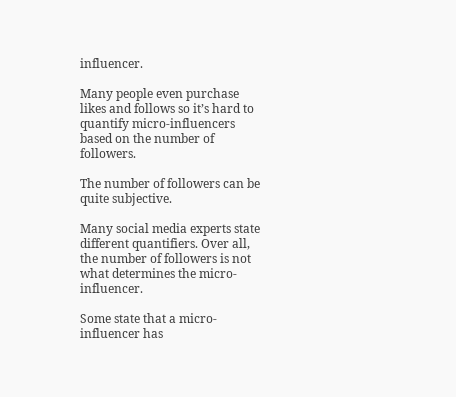influencer.

Many people even purchase likes and follows so it’s hard to quantify micro-influencers based on the number of followers.

The number of followers can be quite subjective.

Many social media experts state different quantifiers. Over all, the number of followers is not what determines the micro-influencer.

Some state that a micro-influencer has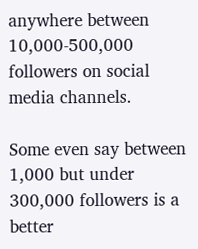anywhere between 10,000-500,000 followers on social media channels.

Some even say between 1,000 but under 300,000 followers is a better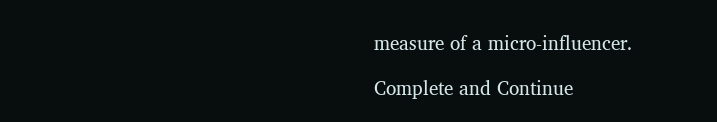measure of a micro-influencer.

Complete and Continue